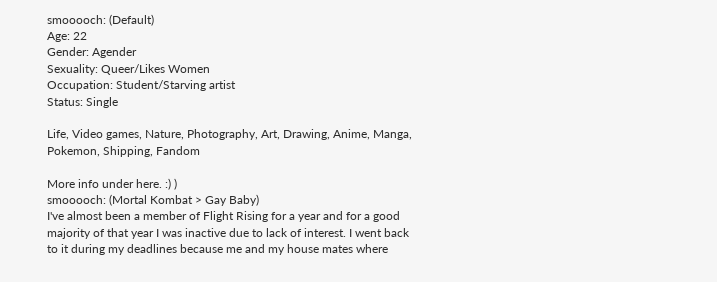smooooch: (Default)
Age: 22
Gender: Agender
Sexuality: Queer/Likes Women
Occupation: Student/Starving artist
Status: Single

Life, Video games, Nature, Photography, Art, Drawing, Anime, Manga, Pokemon, Shipping, Fandom

More info under here. :) )
smooooch: (Mortal Kombat > Gay Baby)
I've almost been a member of Flight Rising for a year and for a good majority of that year I was inactive due to lack of interest. I went back to it during my deadlines because me and my house mates where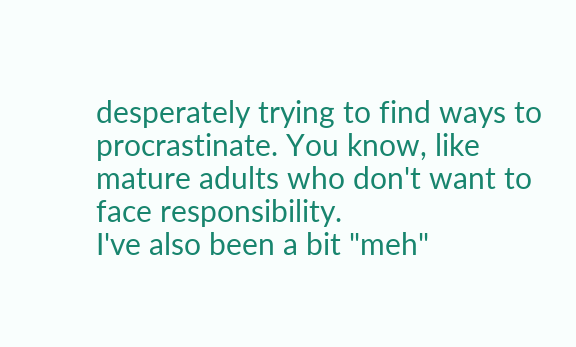desperately trying to find ways to procrastinate. You know, like mature adults who don't want to face responsibility.
I've also been a bit "meh"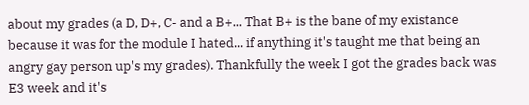about my grades (a D, D+, C- and a B+... That B+ is the bane of my existance because it was for the module I hated... if anything it's taught me that being an angry gay person up's my grades). Thankfully the week I got the grades back was E3 week and it's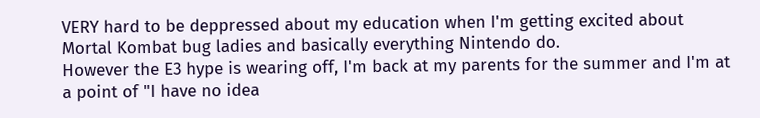VERY hard to be deppressed about my education when I'm getting excited about Mortal Kombat bug ladies and basically everything Nintendo do.
However the E3 hype is wearing off, I'm back at my parents for the summer and I'm at a point of "I have no idea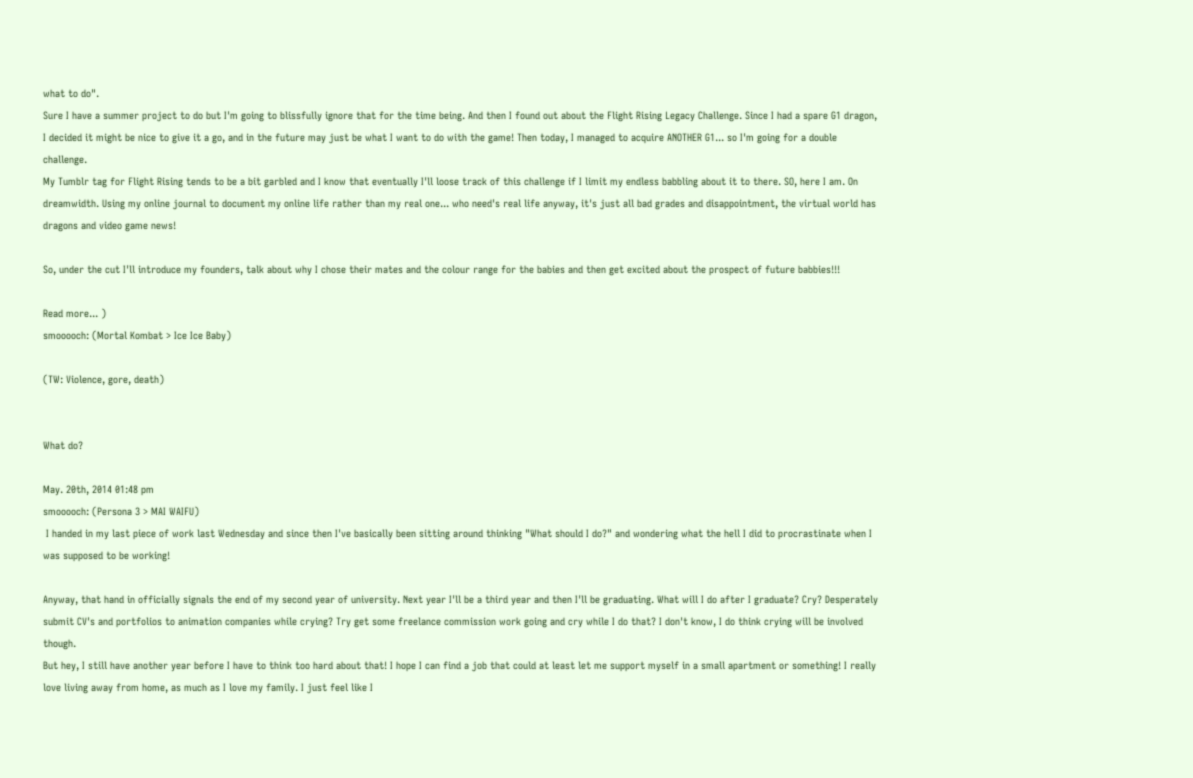what to do".
Sure I have a summer project to do but I'm going to blissfully ignore that for the time being. And then I found out about the Flight Rising Legacy Challenge. Since I had a spare G1 dragon, I decided it might be nice to give it a go, and in the future may just be what I want to do with the game! Then today, I managed to acquire ANOTHER G1... so I'm going for a double challenge.
My Tumblr tag for Flight Rising tends to be a bit garbled and I know that eventually I'll loose track of this challenge if I limit my endless babbling about it to there. SO, here I am. On dreamwidth. Using my online journal to document my online life rather than my real one... who need's real life anyway, it's just all bad grades and disappointment, the virtual world has dragons and video game news!

So, under the cut I'll introduce my founders, talk about why I chose their mates and the colour range for the babies and then get excited about the prospect of future babbies!!!

Read more... )
smooooch: (Mortal Kombat > Ice Ice Baby)

(TW: Violence, gore, death)


What do?

May. 20th, 2014 01:48 pm
smooooch: (Persona 3 > MAI WAIFU)
 I handed in my last piece of work last Wednesday and since then I've basically been sitting around thinking "What should I do?" and wondering what the hell I did to procrastinate when I was supposed to be working!

Anyway, that hand in officially signals the end of my second year of university. Next year I'll be a third year and then I'll be graduating. What will I do after I graduate? Cry? Desperately submit CV's and portfolios to animation companies while crying? Try get some freelance commission work going and cry while I do that? I don't know, I do think crying will be involved though.
But hey, I still have another year before I have to think too hard about that! I hope I can find a job that could at least let me support myself in a small apartment or something! I really love living away from home, as much as I love my family. I just feel like I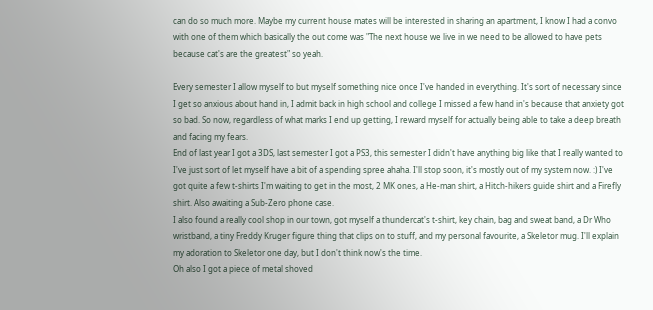can do so much more. Maybe my current house mates will be interested in sharing an apartment, I know I had a convo with one of them which basically the out come was "The next house we live in we need to be allowed to have pets because cat's are the greatest" so yeah.

Every semester I allow myself to but myself something nice once I've handed in everything. It's sort of necessary since I get so anxious about hand in, I admit back in high school and college I missed a few hand in's because that anxiety got so bad. So now, regardless of what marks I end up getting, I reward myself for actually being able to take a deep breath and facing my fears.
End of last year I got a 3DS, last semester I got a PS3, this semester I didn't have anything big like that I really wanted to I've just sort of let myself have a bit of a spending spree ahaha. I'll stop soon, it's mostly out of my system now. :) I've got quite a few t-shirts I'm waiting to get in the most, 2 MK ones, a He-man shirt, a Hitch-hikers guide shirt and a Firefly shirt. Also awaiting a Sub-Zero phone case.
I also found a really cool shop in our town, got myself a thundercat's t-shirt, key chain, bag and sweat band, a Dr Who wristband, a tiny Freddy Kruger figure thing that clips on to stuff, and my personal favourite, a Skeletor mug. I'll explain my adoration to Skeletor one day, but I don't think now's the time.
Oh also I got a piece of metal shoved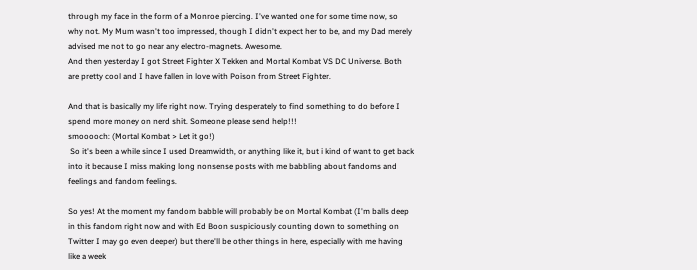through my face in the form of a Monroe piercing. I've wanted one for some time now, so why not. My Mum wasn't too impressed, though I didn't expect her to be, and my Dad merely advised me not to go near any electro-magnets. Awesome.
And then yesterday I got Street Fighter X Tekken and Mortal Kombat VS DC Universe. Both are pretty cool and I have fallen in love with Poison from Street Fighter.

And that is basically my life right now. Trying desperately to find something to do before I spend more money on nerd shit. Someone please send help!!!
smooooch: (Mortal Kombat > Let it go!)
 So it's been a while since I used Dreamwidth, or anything like it, but i kind of want to get back into it because I miss making long nonsense posts with me babbling about fandoms and feelings and fandom feelings.

So yes! At the moment my fandom babble will probably be on Mortal Kombat (I'm balls deep in this fandom right now and with Ed Boon suspiciously counting down to something on Twitter I may go even deeper) but there'll be other things in here, especially with me having like a week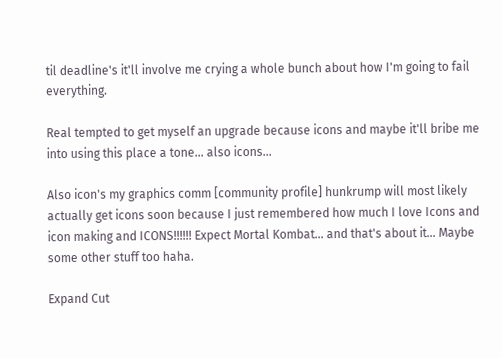til deadline's it'll involve me crying a whole bunch about how I'm going to fail everything.

Real tempted to get myself an upgrade because icons and maybe it'll bribe me into using this place a tone... also icons...

Also icon's my graphics comm [community profile] hunkrump will most likely actually get icons soon because I just remembered how much I love Icons and icon making and ICONS!!!!!! Expect Mortal Kombat... and that's about it... Maybe some other stuff too haha.

Expand Cut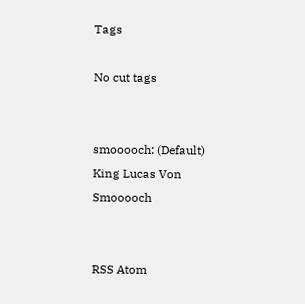Tags

No cut tags


smooooch: (Default)
King Lucas Von Smooooch


RSS Atom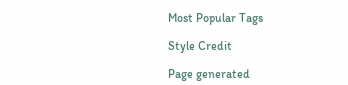Most Popular Tags

Style Credit

Page generated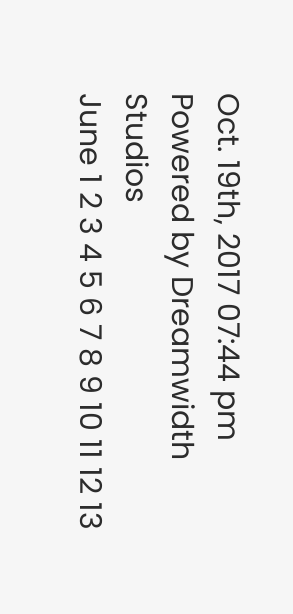Oct. 19th, 2017 07:44 pm
Powered by Dreamwidth Studios
June 1 2 3 4 5 6 7 8 9 10 11 12 13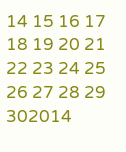14 15 16 17 18 19 20 21 22 23 24 25 26 27 28 29 302014